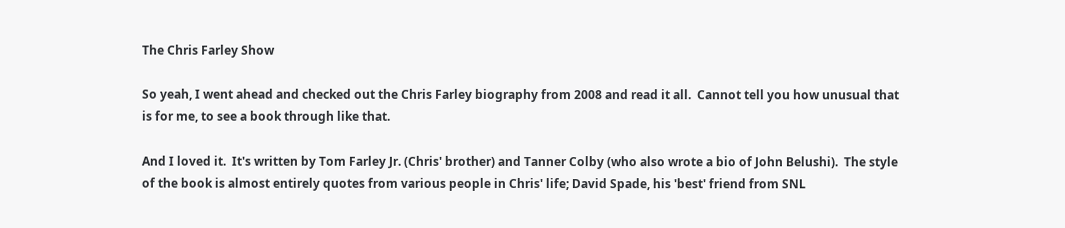The Chris Farley Show

So yeah, I went ahead and checked out the Chris Farley biography from 2008 and read it all.  Cannot tell you how unusual that is for me, to see a book through like that.

And I loved it.  It's written by Tom Farley Jr. (Chris' brother) and Tanner Colby (who also wrote a bio of John Belushi).  The style of the book is almost entirely quotes from various people in Chris' life; David Spade, his 'best' friend from SNL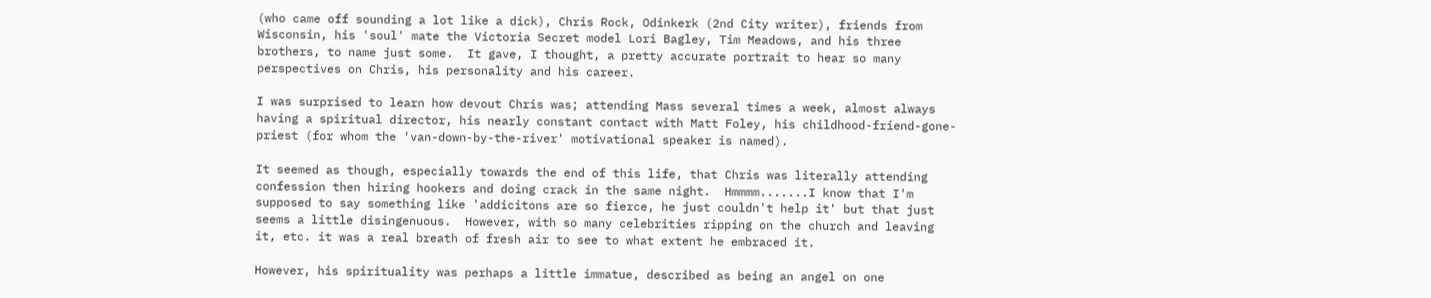(who came off sounding a lot like a dick), Chris Rock, Odinkerk (2nd City writer), friends from Wisconsin, his 'soul' mate the Victoria Secret model Lori Bagley, Tim Meadows, and his three brothers, to name just some.  It gave, I thought, a pretty accurate portrait to hear so many perspectives on Chris, his personality and his career.

I was surprised to learn how devout Chris was; attending Mass several times a week, almost always having a spiritual director, his nearly constant contact with Matt Foley, his childhood-friend-gone-priest (for whom the 'van-down-by-the-river' motivational speaker is named).

It seemed as though, especially towards the end of this life, that Chris was literally attending confession then hiring hookers and doing crack in the same night.  Hmmmm.......I know that I'm supposed to say something like 'addicitons are so fierce, he just couldn't help it' but that just seems a little disingenuous.  However, with so many celebrities ripping on the church and leaving it, etc. it was a real breath of fresh air to see to what extent he embraced it.

However, his spirituality was perhaps a little immatue, described as being an angel on one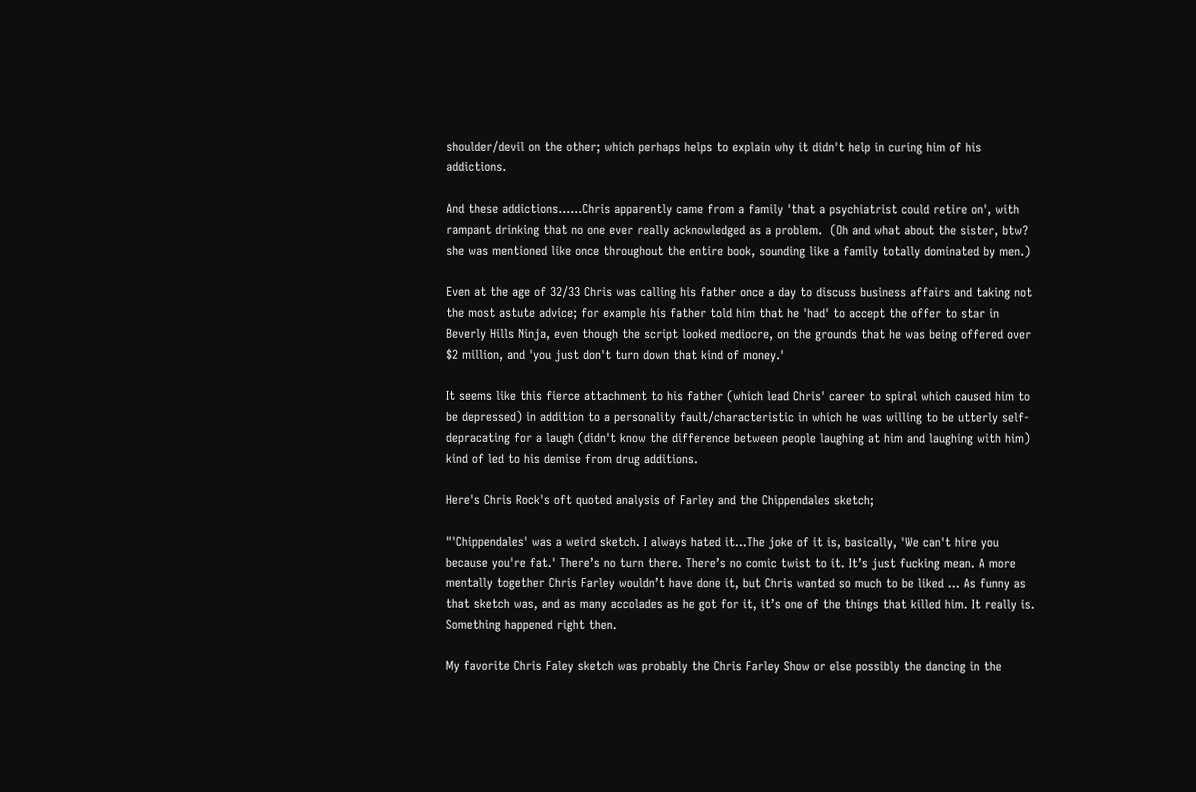shoulder/devil on the other; which perhaps helps to explain why it didn't help in curing him of his addictions.

And these addictions......Chris apparently came from a family 'that a psychiatrist could retire on', with rampant drinking that no one ever really acknowledged as a problem.  (Oh and what about the sister, btw?  she was mentioned like once throughout the entire book, sounding like a family totally dominated by men.)

Even at the age of 32/33 Chris was calling his father once a day to discuss business affairs and taking not the most astute advice; for example his father told him that he 'had' to accept the offer to star in Beverly Hills Ninja, even though the script looked mediocre, on the grounds that he was being offered over $2 million, and 'you just don't turn down that kind of money.'

It seems like this fierce attachment to his father (which lead Chris' career to spiral which caused him to be depressed) in addition to a personality fault/characteristic in which he was willing to be utterly self-depracating for a laugh (didn't know the difference between people laughing at him and laughing with him) kind of led to his demise from drug additions.

Here's Chris Rock's oft quoted analysis of Farley and the Chippendales sketch;

"'Chippendales' was a weird sketch. I always hated it...The joke of it is, basically, 'We can't hire you because you're fat.' There’s no turn there. There’s no comic twist to it. It’s just fucking mean. A more mentally together Chris Farley wouldn’t have done it, but Chris wanted so much to be liked … As funny as that sketch was, and as many accolades as he got for it, it’s one of the things that killed him. It really is. Something happened right then.

My favorite Chris Faley sketch was probably the Chris Farley Show or else possibly the dancing in the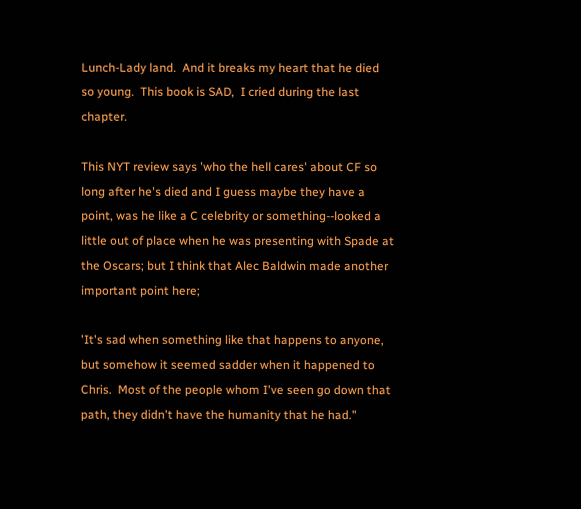Lunch-Lady land.  And it breaks my heart that he died so young.  This book is SAD,  I cried during the last chapter.

This NYT review says 'who the hell cares' about CF so long after he's died and I guess maybe they have a point, was he like a C celebrity or something--looked a little out of place when he was presenting with Spade at the Oscars; but I think that Alec Baldwin made another important point here;

'It's sad when something like that happens to anyone, but somehow it seemed sadder when it happened to Chris.  Most of the people whom I've seen go down that path, they didn't have the humanity that he had."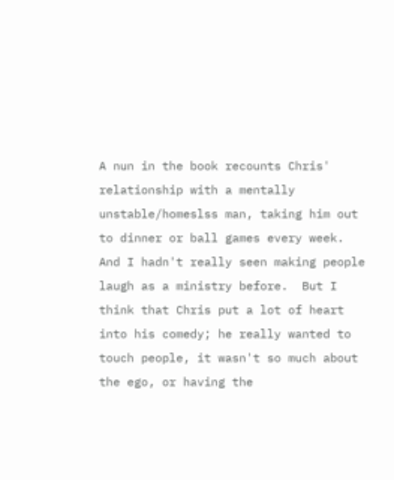A nun in the book recounts Chris' relationship with a mentally unstable/homeslss man, taking him out to dinner or ball games every week.  And I hadn't really seen making people laugh as a ministry before.  But I think that Chris put a lot of heart into his comedy; he really wanted to touch people, it wasn't so much about the ego, or having the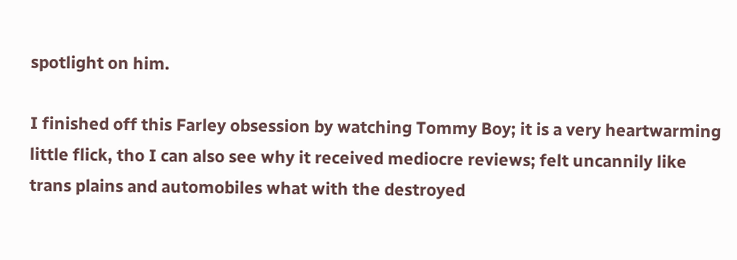spotlight on him.

I finished off this Farley obsession by watching Tommy Boy; it is a very heartwarming little flick, tho I can also see why it received mediocre reviews; felt uncannily like trans plains and automobiles what with the destroyed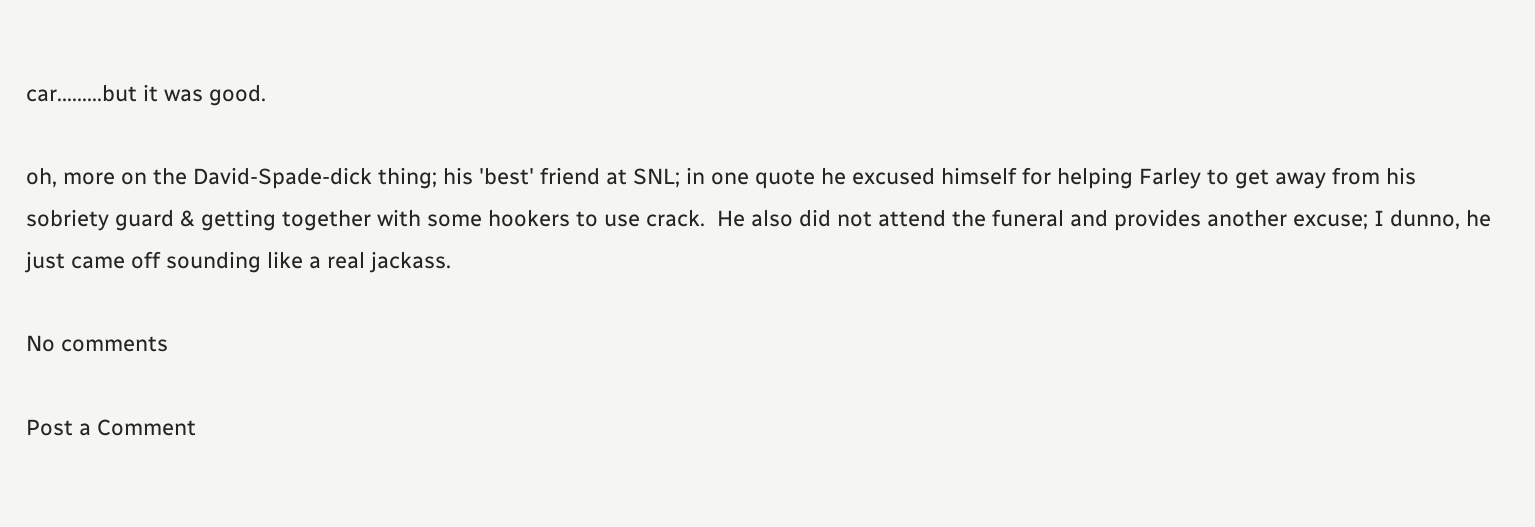car.........but it was good.

oh, more on the David-Spade-dick thing; his 'best' friend at SNL; in one quote he excused himself for helping Farley to get away from his sobriety guard & getting together with some hookers to use crack.  He also did not attend the funeral and provides another excuse; I dunno, he just came off sounding like a real jackass.

No comments

Post a Comment